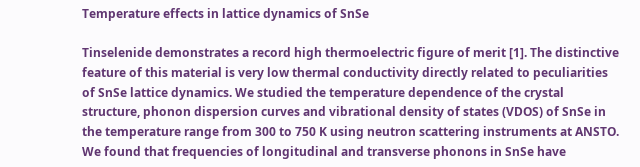Temperature effects in lattice dynamics of SnSe

Tinselenide demonstrates a record high thermoelectric figure of merit [1]. The distinctive feature of this material is very low thermal conductivity directly related to peculiarities of SnSe lattice dynamics. We studied the temperature dependence of the crystal structure, phonon dispersion curves and vibrational density of states (VDOS) of SnSe in the temperature range from 300 to 750 K using neutron scattering instruments at ANSTO. We found that frequencies of longitudinal and transverse phonons in SnSe have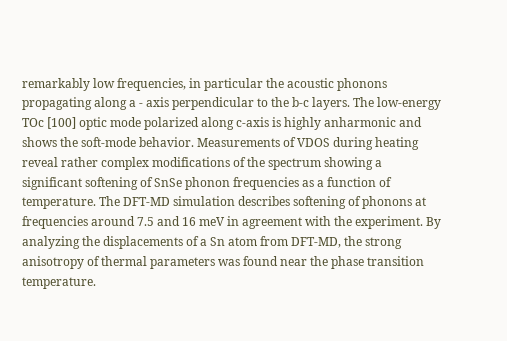remarkably low frequencies, in particular the acoustic phonons propagating along a - axis perpendicular to the b-c layers. The low-energy TOc [100] optic mode polarized along c-axis is highly anharmonic and shows the soft-mode behavior. Measurements of VDOS during heating reveal rather complex modifications of the spectrum showing a significant softening of SnSe phonon frequencies as a function of temperature. The DFT-MD simulation describes softening of phonons at frequencies around 7.5 and 16 meV in agreement with the experiment. By analyzing the displacements of a Sn atom from DFT-MD, the strong anisotropy of thermal parameters was found near the phase transition temperature.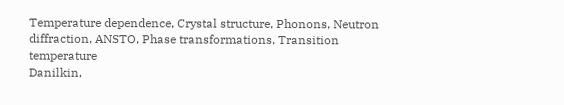Temperature dependence, Crystal structure, Phonons, Neutron diffraction, ANSTO, Phase transformations, Transition temperature
Danilkin,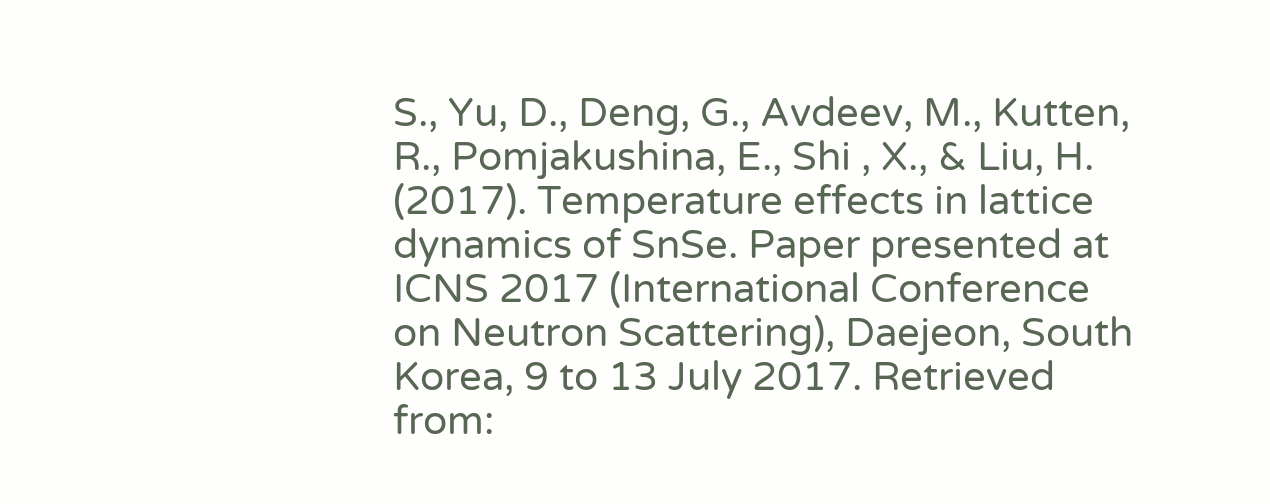S., Yu, D., Deng, G., Avdeev, M., Kutten, R., Pomjakushina, E., Shi , X., & Liu, H. (2017). Temperature effects in lattice dynamics of SnSe. Paper presented at ICNS 2017 (International Conference on Neutron Scattering), Daejeon, South Korea, 9 to 13 July 2017. Retrieved from: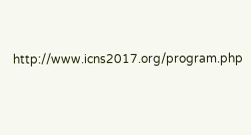http://www.icns2017.org/program.php